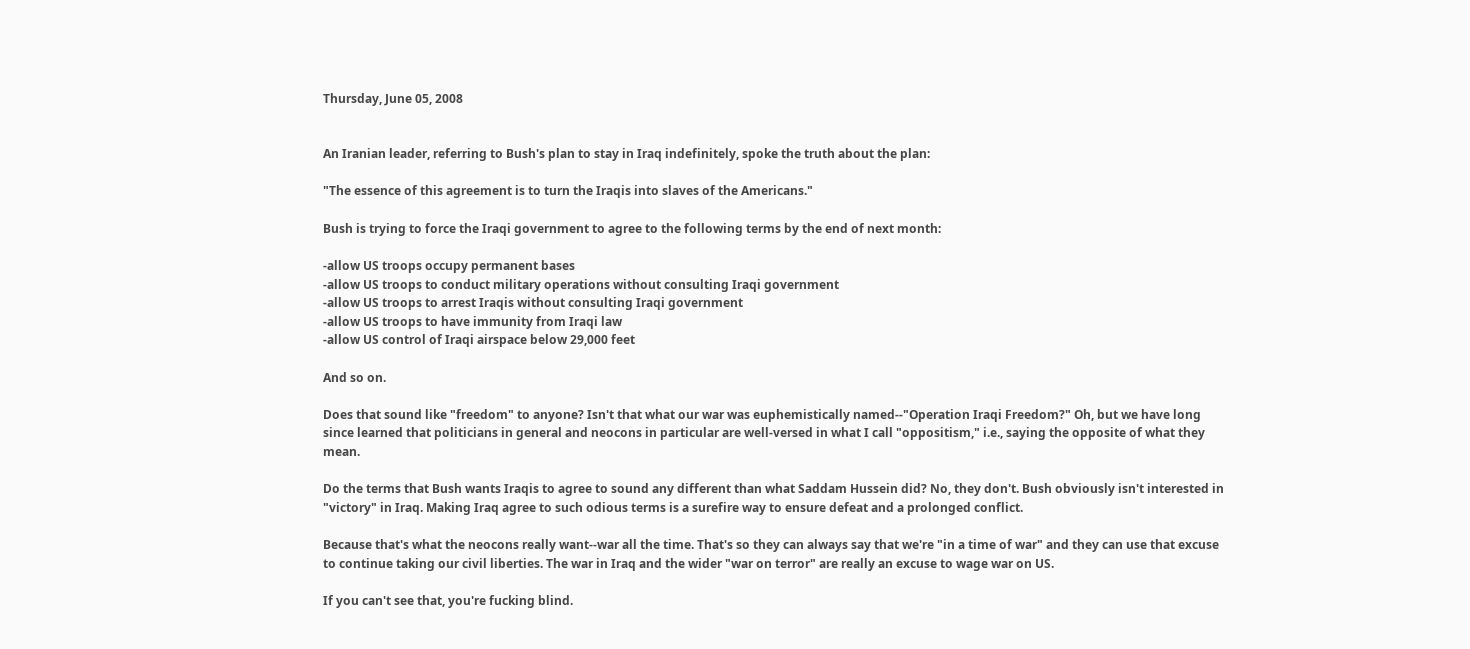Thursday, June 05, 2008


An Iranian leader, referring to Bush's plan to stay in Iraq indefinitely, spoke the truth about the plan:

"The essence of this agreement is to turn the Iraqis into slaves of the Americans."

Bush is trying to force the Iraqi government to agree to the following terms by the end of next month:

-allow US troops occupy permanent bases
-allow US troops to conduct military operations without consulting Iraqi government
-allow US troops to arrest Iraqis without consulting Iraqi government
-allow US troops to have immunity from Iraqi law
-allow US control of Iraqi airspace below 29,000 feet

And so on.

Does that sound like "freedom" to anyone? Isn't that what our war was euphemistically named--"Operation Iraqi Freedom?" Oh, but we have long since learned that politicians in general and neocons in particular are well-versed in what I call "oppositism," i.e., saying the opposite of what they mean.

Do the terms that Bush wants Iraqis to agree to sound any different than what Saddam Hussein did? No, they don't. Bush obviously isn't interested in "victory" in Iraq. Making Iraq agree to such odious terms is a surefire way to ensure defeat and a prolonged conflict.

Because that's what the neocons really want--war all the time. That's so they can always say that we're "in a time of war" and they can use that excuse to continue taking our civil liberties. The war in Iraq and the wider "war on terror" are really an excuse to wage war on US.

If you can't see that, you're fucking blind.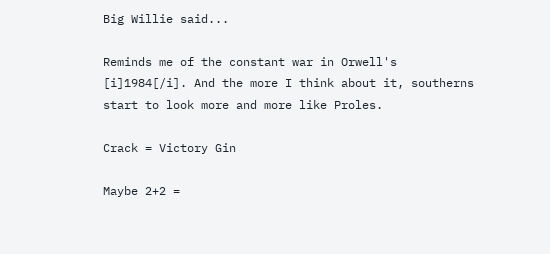Big Willie said...

Reminds me of the constant war in Orwell's [i]1984[/i]. And the more I think about it, southerns start to look more and more like Proles.

Crack = Victory Gin

Maybe 2+2 =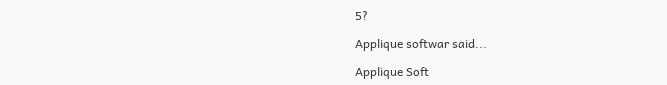5?

Applique softwar said...

Applique Soft